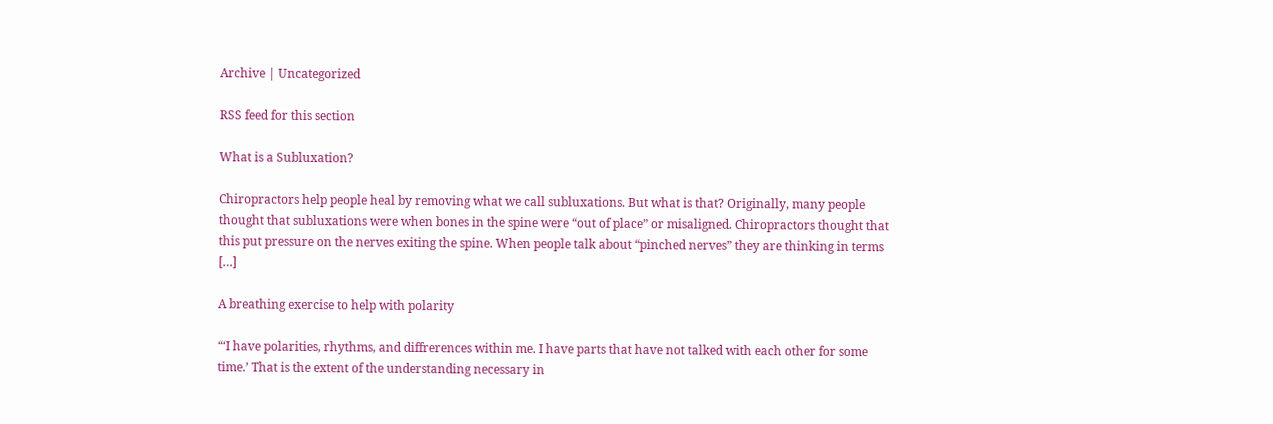Archive | Uncategorized

RSS feed for this section

What is a Subluxation?

Chiropractors help people heal by removing what we call subluxations. But what is that? Originally, many people thought that subluxations were when bones in the spine were “out of place” or misaligned. Chiropractors thought that this put pressure on the nerves exiting the spine. When people talk about “pinched nerves” they are thinking in terms […]

A breathing exercise to help with polarity

“‘I have polarities, rhythms, and diffrerences within me. I have parts that have not talked with each other for some time.’ That is the extent of the understanding necessary in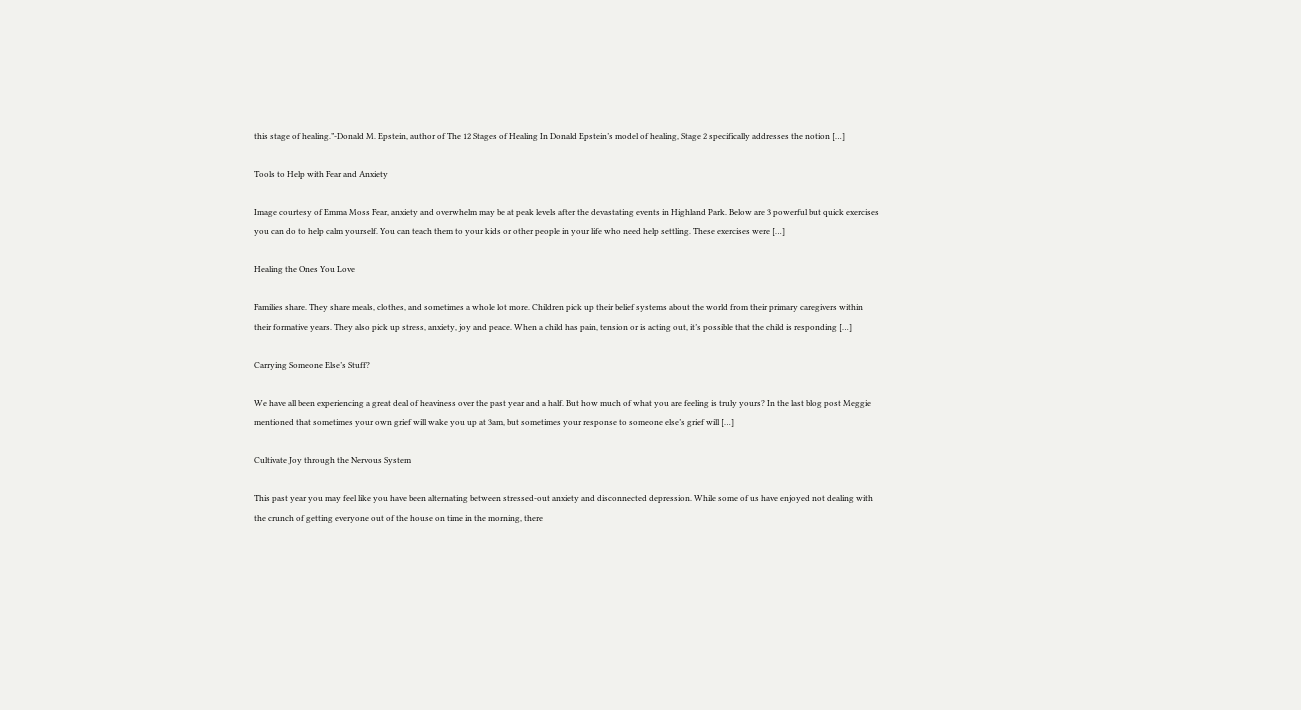this stage of healing.”-Donald M. Epstein, author of The 12 Stages of Healing In Donald Epstein’s model of healing, Stage 2 specifically addresses the notion […]

Tools to Help with Fear and Anxiety

Image courtesy of Emma Moss Fear, anxiety and overwhelm may be at peak levels after the devastating events in Highland Park. Below are 3 powerful but quick exercises you can do to help calm yourself. You can teach them to your kids or other people in your life who need help settling. These exercises were […]

Healing the Ones You Love

Families share. They share meals, clothes, and sometimes a whole lot more. Children pick up their belief systems about the world from their primary caregivers within their formative years. They also pick up stress, anxiety, joy and peace. When a child has pain, tension or is acting out, it’s possible that the child is responding […]

Carrying Someone Else’s Stuff?

We have all been experiencing a great deal of heaviness over the past year and a half. But how much of what you are feeling is truly yours? In the last blog post Meggie mentioned that sometimes your own grief will wake you up at 3am, but sometimes your response to someone else’s grief will […]

Cultivate Joy through the Nervous System

This past year you may feel like you have been alternating between stressed-out anxiety and disconnected depression. While some of us have enjoyed not dealing with the crunch of getting everyone out of the house on time in the morning, there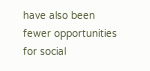have also been fewer opportunities for social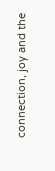connection, joy and the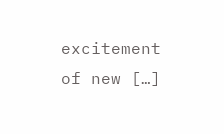excitement of new […]